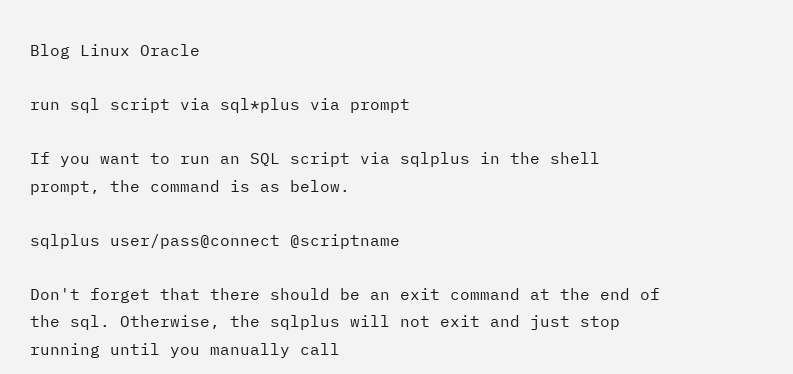Blog Linux Oracle

run sql script via sql*plus via prompt

If you want to run an SQL script via sqlplus in the shell prompt, the command is as below.

sqlplus user/pass@connect @scriptname

Don't forget that there should be an exit command at the end of the sql. Otherwise, the sqlplus will not exit and just stop running until you manually call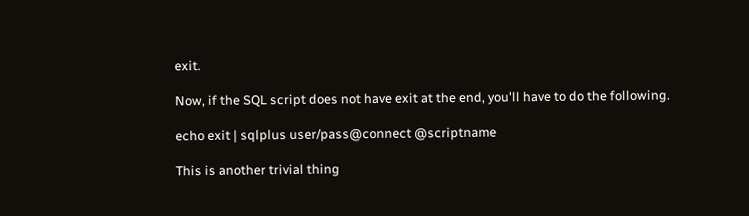exit.

Now, if the SQL script does not have exit at the end, you'll have to do the following.

echo exit | sqlplus user/pass@connect @scriptname

This is another trivial thing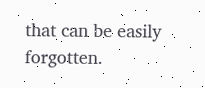that can be easily forgotten.